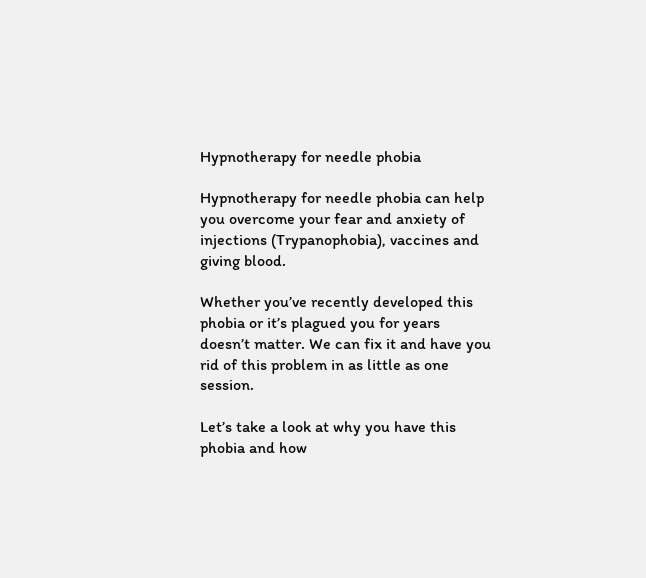Hypnotherapy for needle phobia

Hypnotherapy for needle phobia can help you overcome your fear and anxiety of injections (Trypanophobia), vaccines and giving blood.

Whether you’ve recently developed this phobia or it’s plagued you for years doesn’t matter. We can fix it and have you rid of this problem in as little as one session.

Let’s take a look at why you have this phobia and how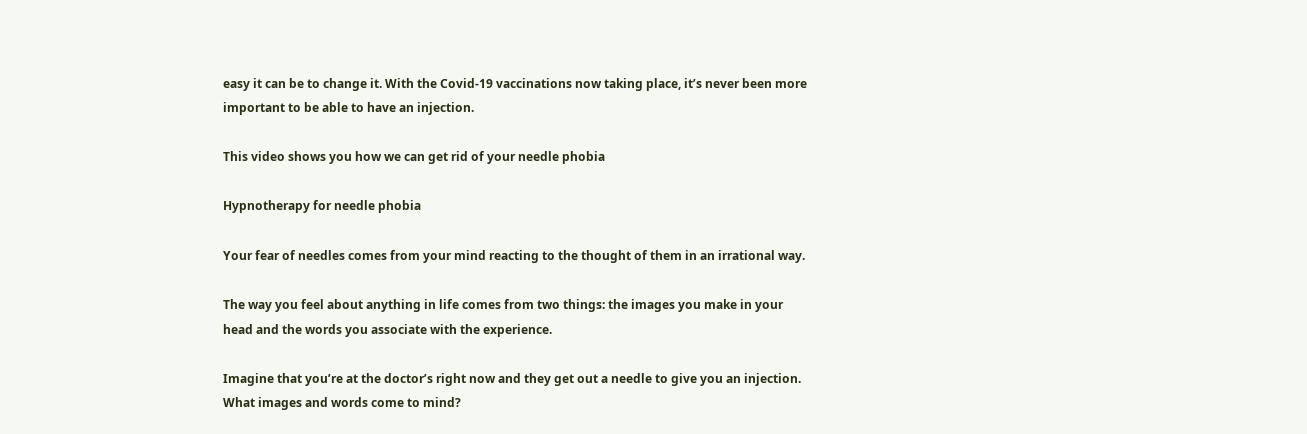easy it can be to change it. With the Covid-19 vaccinations now taking place, it’s never been more important to be able to have an injection.

This video shows you how we can get rid of your needle phobia

Hypnotherapy for needle phobia

Your fear of needles comes from your mind reacting to the thought of them in an irrational way.

The way you feel about anything in life comes from two things: the images you make in your head and the words you associate with the experience.

Imagine that you’re at the doctor’s right now and they get out a needle to give you an injection. What images and words come to mind?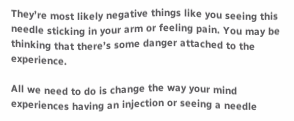They’re most likely negative things like you seeing this needle sticking in your arm or feeling pain. You may be thinking that there’s some danger attached to the experience.

All we need to do is change the way your mind experiences having an injection or seeing a needle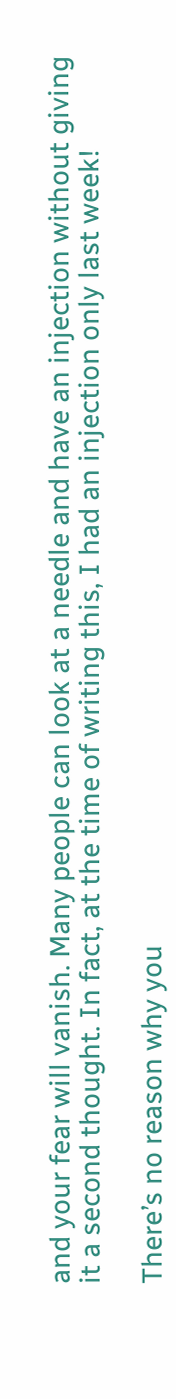and your fear will vanish. Many people can look at a needle and have an injection without giving it a second thought. In fact, at the time of writing this, I had an injection only last week!

There’s no reason why you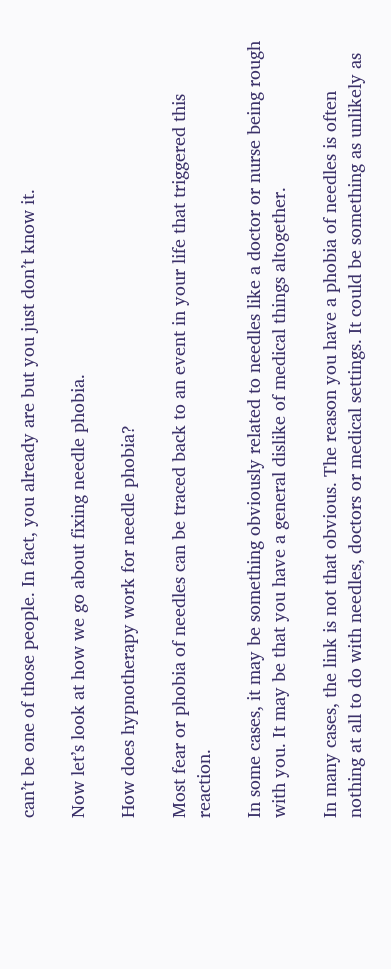can’t be one of those people. In fact, you already are but you just don’t know it.

Now let’s look at how we go about fixing needle phobia.

How does hypnotherapy work for needle phobia?

Most fear or phobia of needles can be traced back to an event in your life that triggered this reaction.

In some cases, it may be something obviously related to needles like a doctor or nurse being rough with you. It may be that you have a general dislike of medical things altogether.

In many cases, the link is not that obvious. The reason you have a phobia of needles is often nothing at all to do with needles, doctors or medical settings. It could be something as unlikely as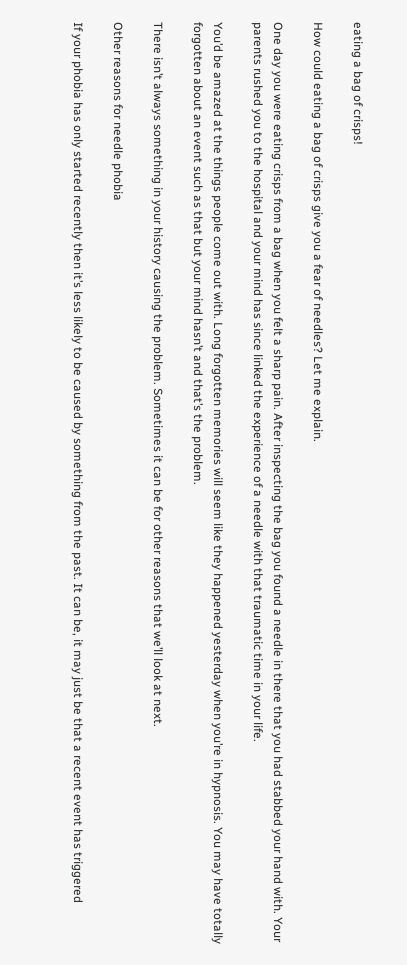eating a bag of crisps!

How could eating a bag of crisps give you a fear of needles? Let me explain.

One day you were eating crisps from a bag when you felt a sharp pain. After inspecting the bag you found a needle in there that you had stabbed your hand with. Your parents rushed you to the hospital and your mind has since linked the experience of a needle with that traumatic time in your life.

You’d be amazed at the things people come out with. Long forgotten memories will seem like they happened yesterday when you’re in hypnosis. You may have totally forgotten about an event such as that but your mind hasn’t and that’s the problem.

There isn’t always something in your history causing the problem. Sometimes it can be for other reasons that we’ll look at next.

Other reasons for needle phobia

If your phobia has only started recently then it’s less likely to be caused by something from the past. It can be, it may just be that a recent event has triggered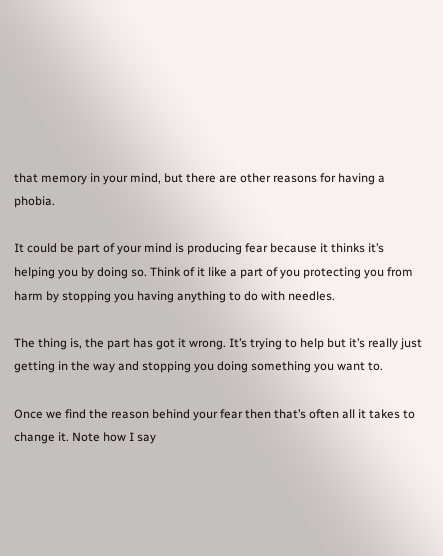that memory in your mind, but there are other reasons for having a phobia.

It could be part of your mind is producing fear because it thinks it’s helping you by doing so. Think of it like a part of you protecting you from harm by stopping you having anything to do with needles.

The thing is, the part has got it wrong. It’s trying to help but it’s really just getting in the way and stopping you doing something you want to.

Once we find the reason behind your fear then that’s often all it takes to change it. Note how I say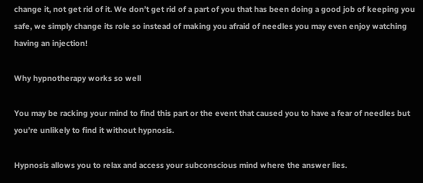change it, not get rid of it. We don’t get rid of a part of you that has been doing a good job of keeping you safe, we simply change its role so instead of making you afraid of needles you may even enjoy watching having an injection!

Why hypnotherapy works so well

You may be racking your mind to find this part or the event that caused you to have a fear of needles but you’re unlikely to find it without hypnosis.

Hypnosis allows you to relax and access your subconscious mind where the answer lies.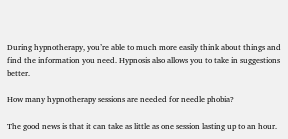During hypnotherapy, you’re able to much more easily think about things and find the information you need. Hypnosis also allows you to take in suggestions better.

How many hypnotherapy sessions are needed for needle phobia?

The good news is that it can take as little as one session lasting up to an hour.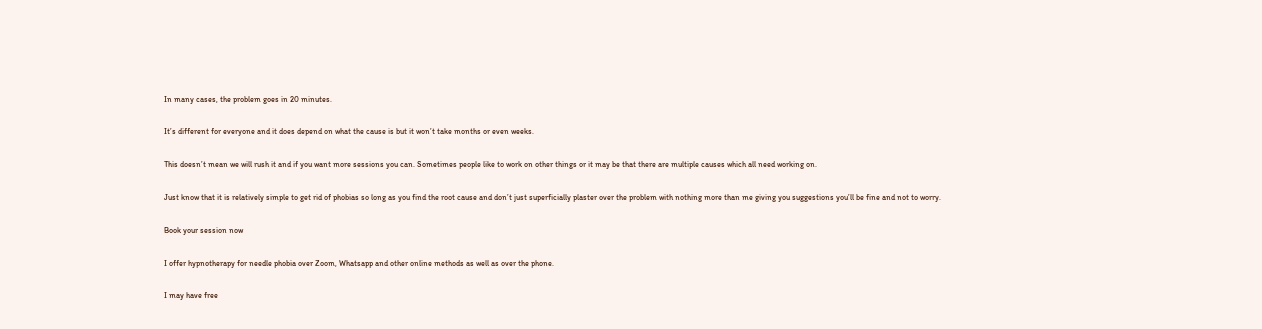In many cases, the problem goes in 20 minutes.

It’s different for everyone and it does depend on what the cause is but it won’t take months or even weeks.

This doesn’t mean we will rush it and if you want more sessions you can. Sometimes people like to work on other things or it may be that there are multiple causes which all need working on.

Just know that it is relatively simple to get rid of phobias so long as you find the root cause and don’t just superficially plaster over the problem with nothing more than me giving you suggestions you’ll be fine and not to worry.

Book your session now

I offer hypnotherapy for needle phobia over Zoom, Whatsapp and other online methods as well as over the phone.

I may have free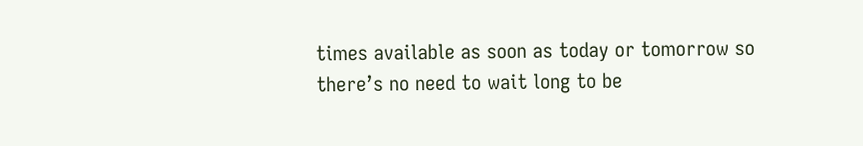times available as soon as today or tomorrow so there’s no need to wait long to be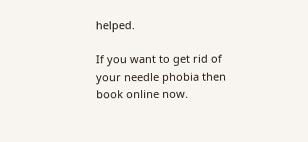helped.

If you want to get rid of your needle phobia then book online now.